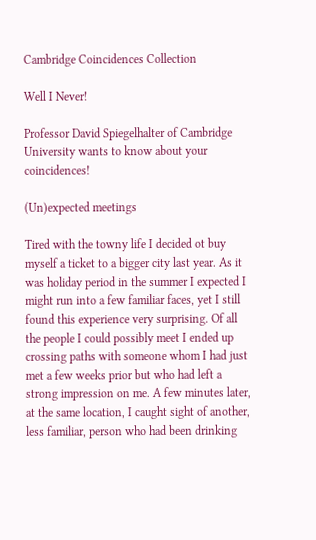Cambridge Coincidences Collection

Well I Never!

Professor David Spiegelhalter of Cambridge University wants to know about your coincidences!

(Un)expected meetings

Tired with the towny life I decided ot buy myself a ticket to a bigger city last year. As it was holiday period in the summer I expected I might run into a few familiar faces, yet I still found this experience very surprising. Of all the people I could possibly meet I ended up crossing paths with someone whom I had just met a few weeks prior but who had left a strong impression on me. A few minutes later, at the same location, I caught sight of another, less familiar, person who had been drinking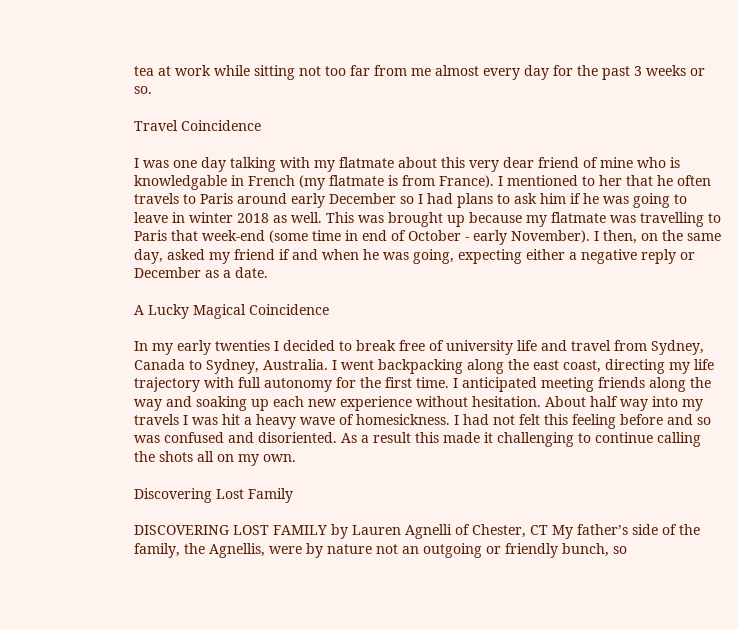tea at work while sitting not too far from me almost every day for the past 3 weeks or so.

Travel Coincidence

I was one day talking with my flatmate about this very dear friend of mine who is knowledgable in French (my flatmate is from France). I mentioned to her that he often travels to Paris around early December so I had plans to ask him if he was going to leave in winter 2018 as well. This was brought up because my flatmate was travelling to Paris that week-end (some time in end of October - early November). I then, on the same day, asked my friend if and when he was going, expecting either a negative reply or December as a date.

A Lucky Magical Coincidence

In my early twenties I decided to break free of university life and travel from Sydney, Canada to Sydney, Australia. I went backpacking along the east coast, directing my life trajectory with full autonomy for the first time. I anticipated meeting friends along the way and soaking up each new experience without hesitation. About half way into my travels I was hit a heavy wave of homesickness. I had not felt this feeling before and so was confused and disoriented. As a result this made it challenging to continue calling the shots all on my own.

Discovering Lost Family

DISCOVERING LOST FAMILY by Lauren Agnelli of Chester, CT My father’s side of the family, the Agnellis, were by nature not an outgoing or friendly bunch, so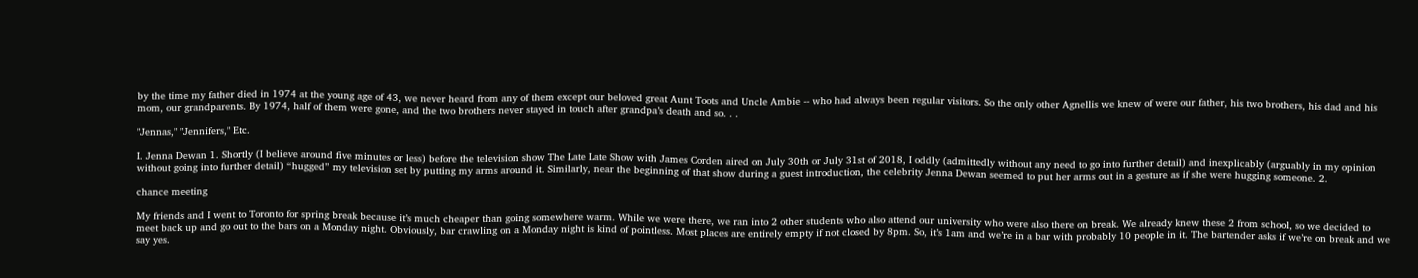by the time my father died in 1974 at the young age of 43, we never heard from any of them except our beloved great Aunt Toots and Uncle Ambie -- who had always been regular visitors. So the only other Agnellis we knew of were our father, his two brothers, his dad and his mom, our grandparents. By 1974, half of them were gone, and the two brothers never stayed in touch after grandpa’s death and so. . .

"Jennas," "Jennifers," Etc.

I. Jenna Dewan 1. Shortly (I believe around five minutes or less) before the television show The Late Late Show with James Corden aired on July 30th or July 31st of 2018, I oddly (admittedly without any need to go into further detail) and inexplicably (arguably in my opinion without going into further detail) “hugged” my television set by putting my arms around it. Similarly, near the beginning of that show during a guest introduction, the celebrity Jenna Dewan seemed to put her arms out in a gesture as if she were hugging someone. 2.

chance meeting

My friends and I went to Toronto for spring break because it’s much cheaper than going somewhere warm. While we were there, we ran into 2 other students who also attend our university who were also there on break. We already knew these 2 from school, so we decided to meet back up and go out to the bars on a Monday night. Obviously, bar crawling on a Monday night is kind of pointless. Most places are entirely empty if not closed by 8pm. So, it’s 1am and we’re in a bar with probably 10 people in it. The bartender asks if we’re on break and we say yes.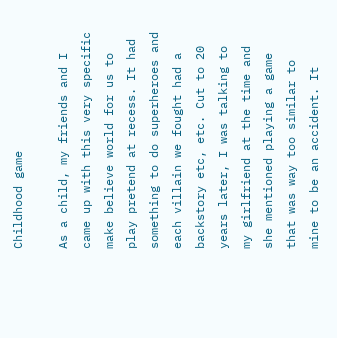Childhood game

As a child, my friends and I came up with this very specific make believe world for us to play pretend at recess. It had something to do superheroes and each villain we fought had a backstory etc, etc. Cut to 20 years later, I was talking to my girlfriend at the time and she mentioned playing a game that was way too similar to mine to be an accident. It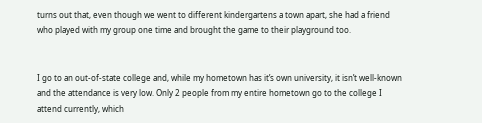turns out that, even though we went to different kindergartens a town apart, she had a friend who played with my group one time and brought the game to their playground too.


I go to an out-of-state college and, while my hometown has it’s own university, it isn’t well-known and the attendance is very low. Only 2 people from my entire hometown go to the college I attend currently, which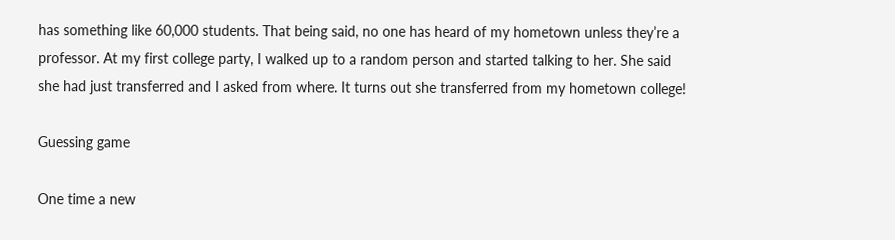has something like 60,000 students. That being said, no one has heard of my hometown unless they’re a professor. At my first college party, I walked up to a random person and started talking to her. She said she had just transferred and I asked from where. It turns out she transferred from my hometown college!

Guessing game

One time a new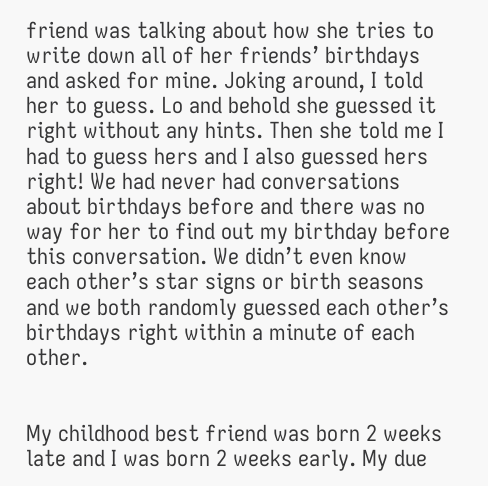friend was talking about how she tries to write down all of her friends’ birthdays and asked for mine. Joking around, I told her to guess. Lo and behold she guessed it right without any hints. Then she told me I had to guess hers and I also guessed hers right! We had never had conversations about birthdays before and there was no way for her to find out my birthday before this conversation. We didn’t even know each other’s star signs or birth seasons and we both randomly guessed each other’s birthdays right within a minute of each other.


My childhood best friend was born 2 weeks late and I was born 2 weeks early. My due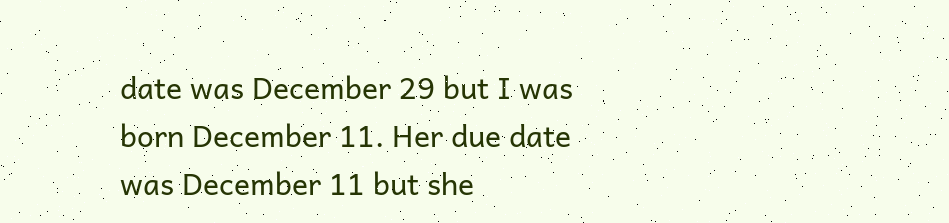date was December 29 but I was born December 11. Her due date was December 11 but she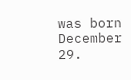was born December 29.